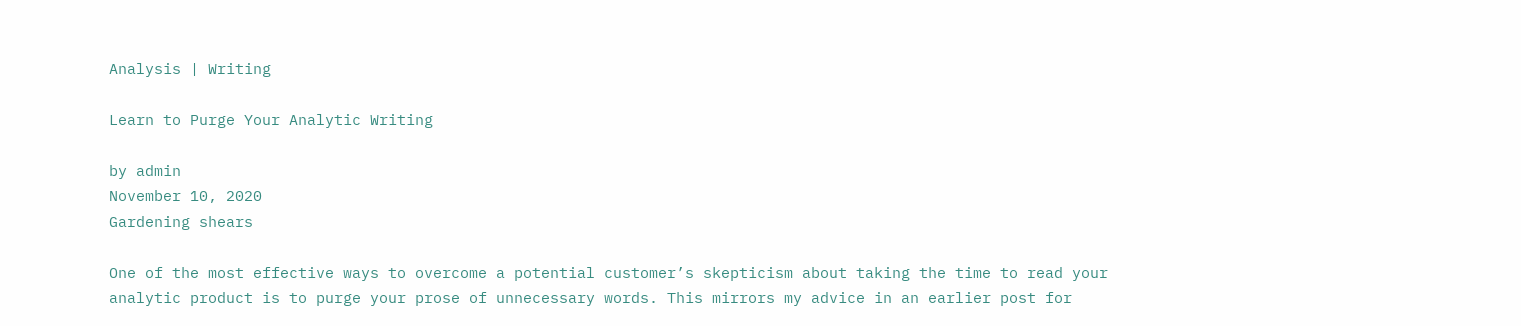Analysis | Writing

Learn to Purge Your Analytic Writing

by admin
November 10, 2020
Gardening shears

One of the most effective ways to overcome a potential customer’s skepticism about taking the time to read your analytic product is to purge your prose of unnecessary words. This mirrors my advice in an earlier post for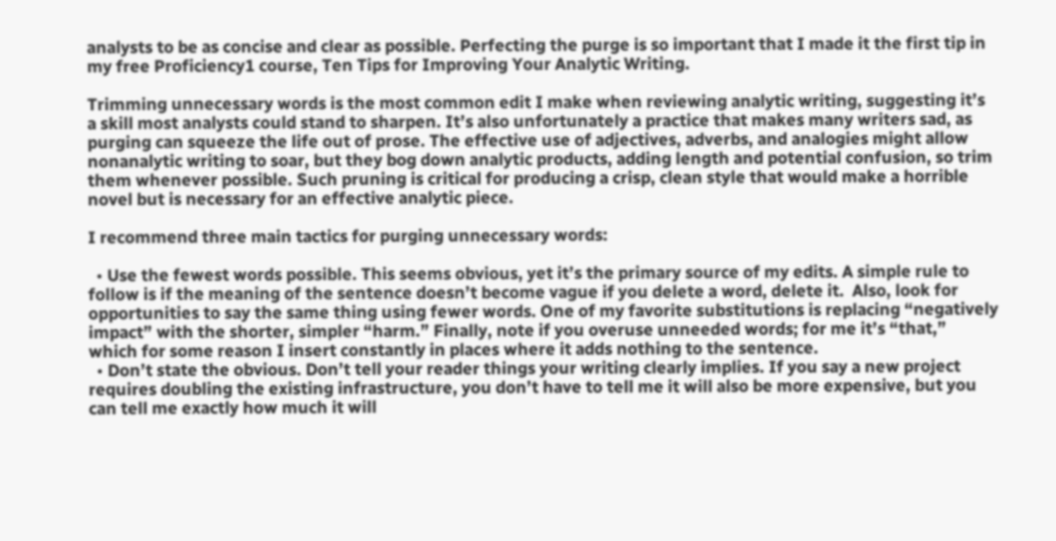analysts to be as concise and clear as possible. Perfecting the purge is so important that I made it the first tip in my free Proficiency1 course, Ten Tips for Improving Your Analytic Writing.

Trimming unnecessary words is the most common edit I make when reviewing analytic writing, suggesting it’s a skill most analysts could stand to sharpen. It’s also unfortunately a practice that makes many writers sad, as purging can squeeze the life out of prose. The effective use of adjectives, adverbs, and analogies might allow nonanalytic writing to soar, but they bog down analytic products, adding length and potential confusion, so trim them whenever possible. Such pruning is critical for producing a crisp, clean style that would make a horrible novel but is necessary for an effective analytic piece.

I recommend three main tactics for purging unnecessary words:

  • Use the fewest words possible. This seems obvious, yet it’s the primary source of my edits. A simple rule to follow is if the meaning of the sentence doesn’t become vague if you delete a word, delete it.  Also, look for opportunities to say the same thing using fewer words. One of my favorite substitutions is replacing “negatively impact” with the shorter, simpler “harm.” Finally, note if you overuse unneeded words; for me it’s “that,” which for some reason I insert constantly in places where it adds nothing to the sentence.
  • Don’t state the obvious. Don’t tell your reader things your writing clearly implies. If you say a new project requires doubling the existing infrastructure, you don’t have to tell me it will also be more expensive, but you can tell me exactly how much it will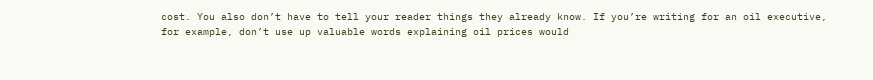cost. You also don’t have to tell your reader things they already know. If you’re writing for an oil executive, for example, don’t use up valuable words explaining oil prices would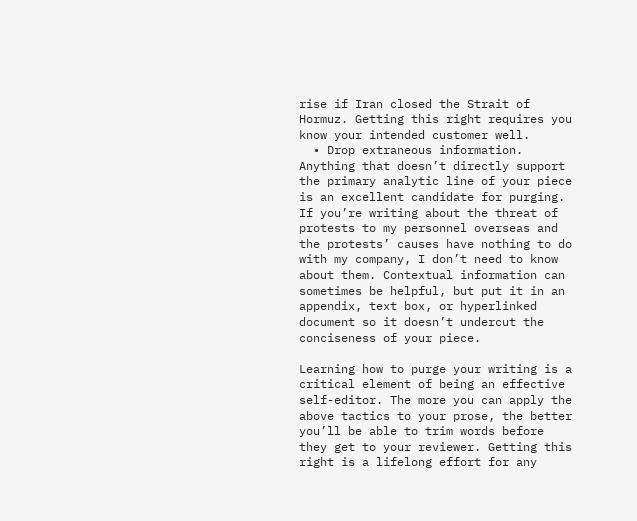rise if Iran closed the Strait of Hormuz. Getting this right requires you know your intended customer well.
  • Drop extraneous information. Anything that doesn’t directly support the primary analytic line of your piece is an excellent candidate for purging. If you’re writing about the threat of protests to my personnel overseas and the protests’ causes have nothing to do with my company, I don’t need to know about them. Contextual information can sometimes be helpful, but put it in an appendix, text box, or hyperlinked document so it doesn’t undercut the conciseness of your piece.

Learning how to purge your writing is a critical element of being an effective self-editor. The more you can apply the above tactics to your prose, the better you’ll be able to trim words before they get to your reviewer. Getting this right is a lifelong effort for any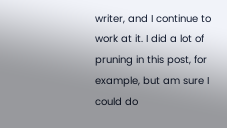writer, and I continue to work at it. I did a lot of pruning in this post, for example, but am sure I could do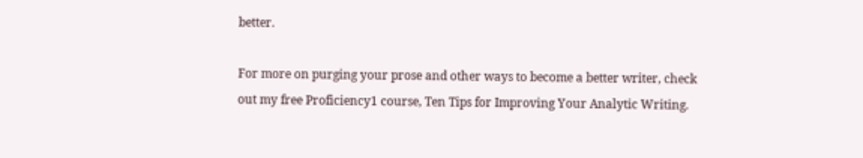better.

For more on purging your prose and other ways to become a better writer, check out my free Proficiency1 course, Ten Tips for Improving Your Analytic Writing.